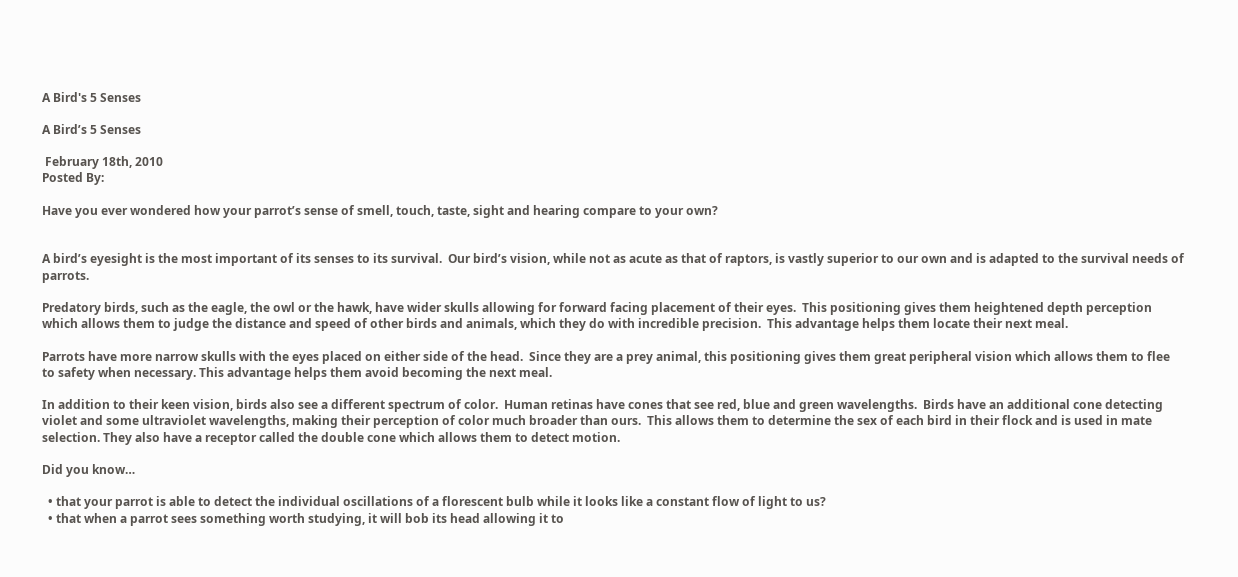A Bird's 5 Senses

A Bird’s 5 Senses

 February 18th, 2010
Posted By:

Have you ever wondered how your parrot’s sense of smell, touch, taste, sight and hearing compare to your own?


A bird’s eyesight is the most important of its senses to its survival.  Our bird’s vision, while not as acute as that of raptors, is vastly superior to our own and is adapted to the survival needs of parrots.

Predatory birds, such as the eagle, the owl or the hawk, have wider skulls allowing for forward facing placement of their eyes.  This positioning gives them heightened depth perception which allows them to judge the distance and speed of other birds and animals, which they do with incredible precision.  This advantage helps them locate their next meal.

Parrots have more narrow skulls with the eyes placed on either side of the head.  Since they are a prey animal, this positioning gives them great peripheral vision which allows them to flee to safety when necessary. This advantage helps them avoid becoming the next meal.

In addition to their keen vision, birds also see a different spectrum of color.  Human retinas have cones that see red, blue and green wavelengths.  Birds have an additional cone detecting violet and some ultraviolet wavelengths, making their perception of color much broader than ours.  This allows them to determine the sex of each bird in their flock and is used in mate selection. They also have a receptor called the double cone which allows them to detect motion.

Did you know…

  • that your parrot is able to detect the individual oscillations of a florescent bulb while it looks like a constant flow of light to us?
  • that when a parrot sees something worth studying, it will bob its head allowing it to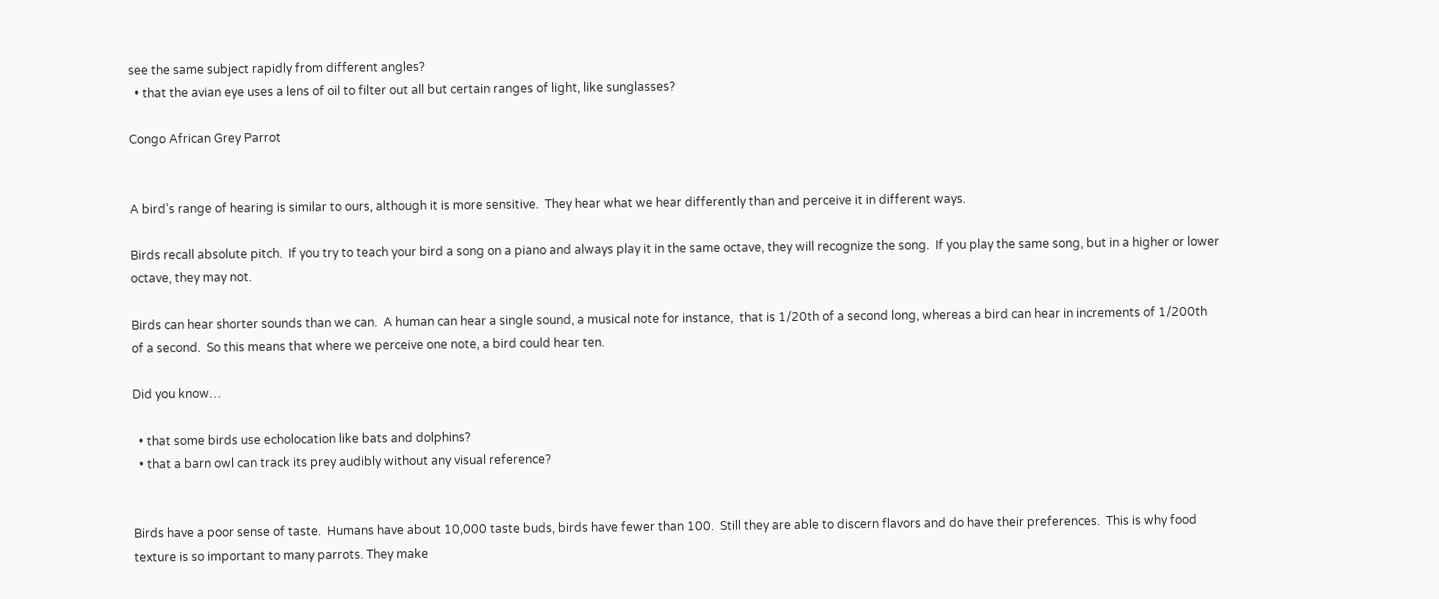see the same subject rapidly from different angles?
  • that the avian eye uses a lens of oil to filter out all but certain ranges of light, like sunglasses?

Congo African Grey Parrot


A bird’s range of hearing is similar to ours, although it is more sensitive.  They hear what we hear differently than and perceive it in different ways.

Birds recall absolute pitch.  If you try to teach your bird a song on a piano and always play it in the same octave, they will recognize the song.  If you play the same song, but in a higher or lower octave, they may not.

Birds can hear shorter sounds than we can.  A human can hear a single sound, a musical note for instance,  that is 1/20th of a second long, whereas a bird can hear in increments of 1/200th of a second.  So this means that where we perceive one note, a bird could hear ten.

Did you know…

  • that some birds use echolocation like bats and dolphins?
  • that a barn owl can track its prey audibly without any visual reference?


Birds have a poor sense of taste.  Humans have about 10,000 taste buds, birds have fewer than 100.  Still they are able to discern flavors and do have their preferences.  This is why food texture is so important to many parrots. They make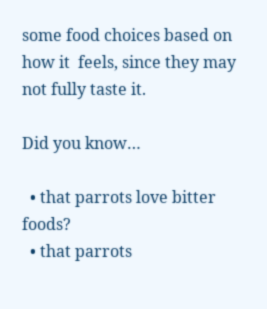some food choices based on how it  feels, since they may not fully taste it.

Did you know…

  • that parrots love bitter foods?
  • that parrots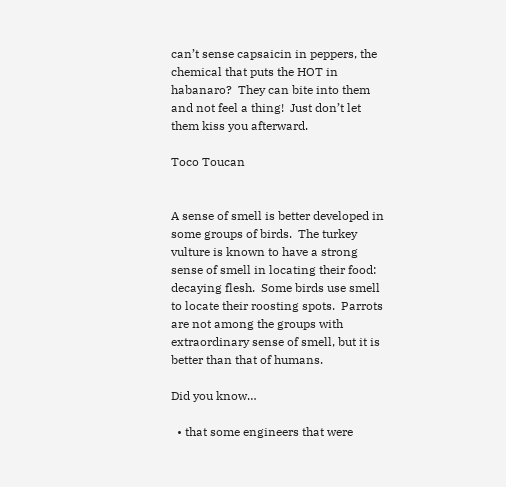can’t sense capsaicin in peppers, the chemical that puts the HOT in habanaro?  They can bite into them and not feel a thing!  Just don’t let them kiss you afterward.

Toco Toucan


A sense of smell is better developed in some groups of birds.  The turkey vulture is known to have a strong sense of smell in locating their food: decaying flesh.  Some birds use smell to locate their roosting spots.  Parrots are not among the groups with extraordinary sense of smell, but it is better than that of humans.

Did you know…

  • that some engineers that were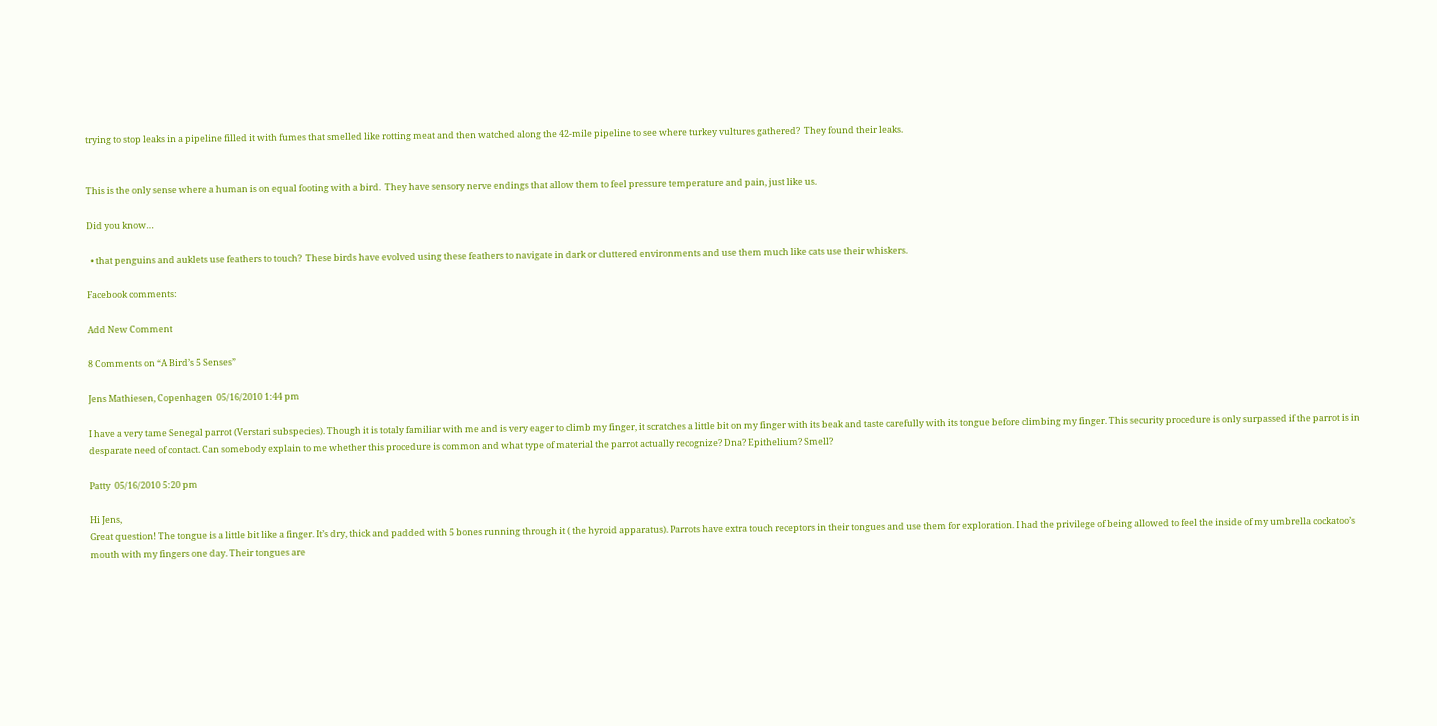trying to stop leaks in a pipeline filled it with fumes that smelled like rotting meat and then watched along the 42-mile pipeline to see where turkey vultures gathered?  They found their leaks.


This is the only sense where a human is on equal footing with a bird.  They have sensory nerve endings that allow them to feel pressure temperature and pain, just like us.

Did you know…

  • that penguins and auklets use feathers to touch?  These birds have evolved using these feathers to navigate in dark or cluttered environments and use them much like cats use their whiskers.

Facebook comments:

Add New Comment

8 Comments on “A Bird’s 5 Senses”

Jens Mathiesen, Copenhagen  05/16/2010 1:44 pm

I have a very tame Senegal parrot (Verstari subspecies). Though it is totaly familiar with me and is very eager to climb my finger, it scratches a little bit on my finger with its beak and taste carefully with its tongue before climbing my finger. This security procedure is only surpassed if the parrot is in desparate need of contact. Can somebody explain to me whether this procedure is common and what type of material the parrot actually recognize? Dna? Epithelium? Smell?

Patty  05/16/2010 5:20 pm

Hi Jens,
Great question! The tongue is a little bit like a finger. It’s dry, thick and padded with 5 bones running through it ( the hyroid apparatus). Parrots have extra touch receptors in their tongues and use them for exploration. I had the privilege of being allowed to feel the inside of my umbrella cockatoo’s mouth with my fingers one day. Their tongues are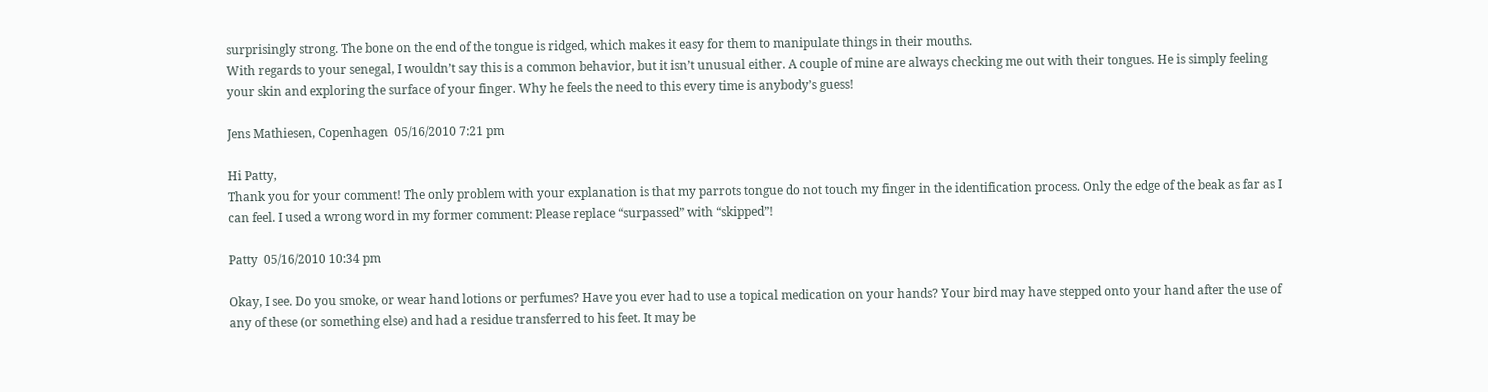surprisingly strong. The bone on the end of the tongue is ridged, which makes it easy for them to manipulate things in their mouths.
With regards to your senegal, I wouldn’t say this is a common behavior, but it isn’t unusual either. A couple of mine are always checking me out with their tongues. He is simply feeling your skin and exploring the surface of your finger. Why he feels the need to this every time is anybody’s guess!

Jens Mathiesen, Copenhagen  05/16/2010 7:21 pm

Hi Patty,
Thank you for your comment! The only problem with your explanation is that my parrots tongue do not touch my finger in the identification process. Only the edge of the beak as far as I can feel. I used a wrong word in my former comment: Please replace “surpassed” with “skipped”!

Patty  05/16/2010 10:34 pm

Okay, I see. Do you smoke, or wear hand lotions or perfumes? Have you ever had to use a topical medication on your hands? Your bird may have stepped onto your hand after the use of any of these (or something else) and had a residue transferred to his feet. It may be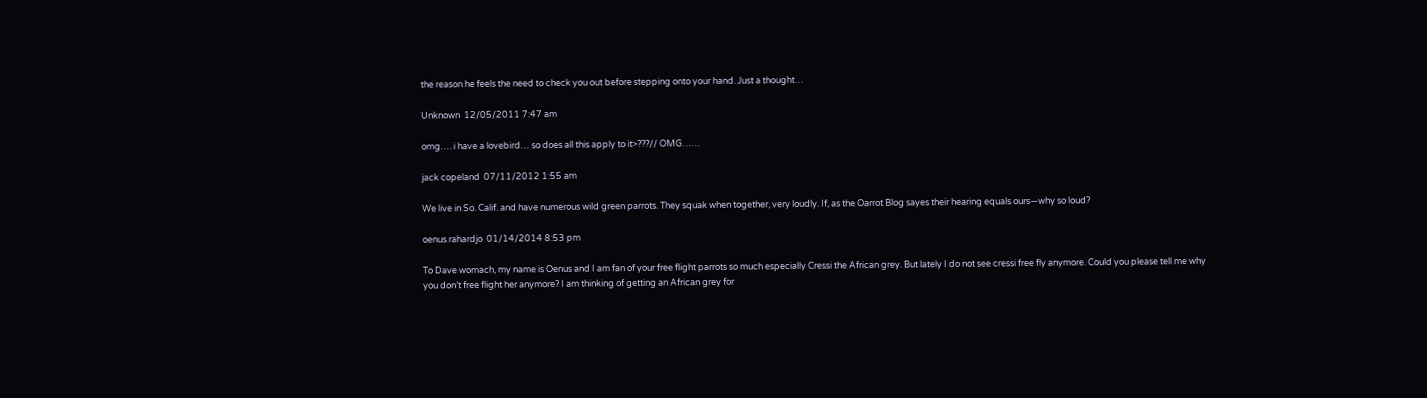the reason he feels the need to check you out before stepping onto your hand. Just a thought…

Unknown  12/05/2011 7:47 am

omg…. i have a lovebird… so does all this apply to it>???// OMG……

jack copeland  07/11/2012 1:55 am

We live in So. Calif. and have numerous wild green parrots. They squak when together, very loudly. If, as the Oarrot Blog sayes their hearing equals ours—why so loud?

oenus rahardjo  01/14/2014 8:53 pm

To Dave womach, my name is Oenus and I am fan of your free flight parrots so much especially Cressi the African grey. But lately I do not see cressi free fly anymore. Could you please tell me why you don’t free flight her anymore? I am thinking of getting an African grey for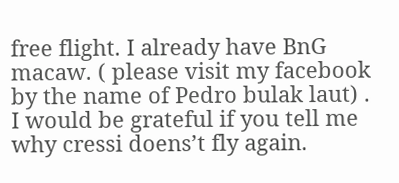free flight. I already have BnG macaw. ( please visit my facebook by the name of Pedro bulak laut) .
I would be grateful if you tell me why cressi doens’t fly again.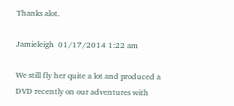Thanks alot.

Jamieleigh  01/17/2014 1:22 am

We still fly her quite a lot and produced a DVD recently on our adventures with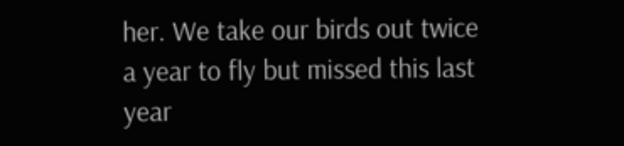her. We take our birds out twice a year to fly but missed this last year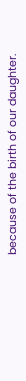because of the birth of our daughter.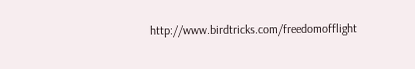http://www.birdtricks.com/freedomofflight